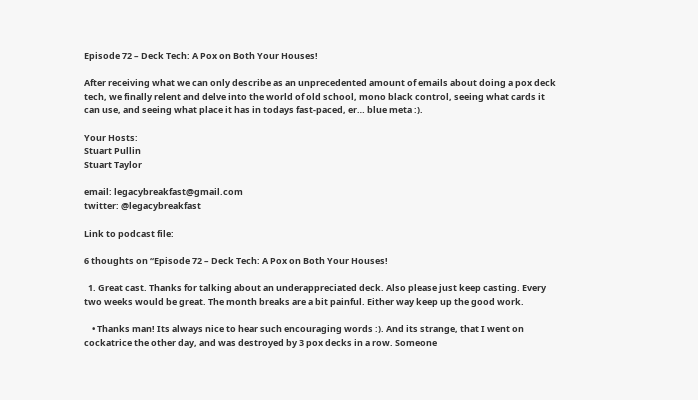Episode 72 – Deck Tech: A Pox on Both Your Houses!

After receiving what we can only describe as an unprecedented amount of emails about doing a pox deck tech, we finally relent and delve into the world of old school, mono black control, seeing what cards it can use, and seeing what place it has in todays fast-paced, er… blue meta :).

Your Hosts:
Stuart Pullin
Stuart Taylor

email: legacybreakfast@gmail.com
twitter: @legacybreakfast

Link to podcast file:

6 thoughts on “Episode 72 – Deck Tech: A Pox on Both Your Houses!

  1. Great cast. Thanks for talking about an underappreciated deck. Also please just keep casting. Every two weeks would be great. The month breaks are a bit painful. Either way keep up the good work.

    • Thanks man! Its always nice to hear such encouraging words :). And its strange, that I went on cockatrice the other day, and was destroyed by 3 pox decks in a row. Someone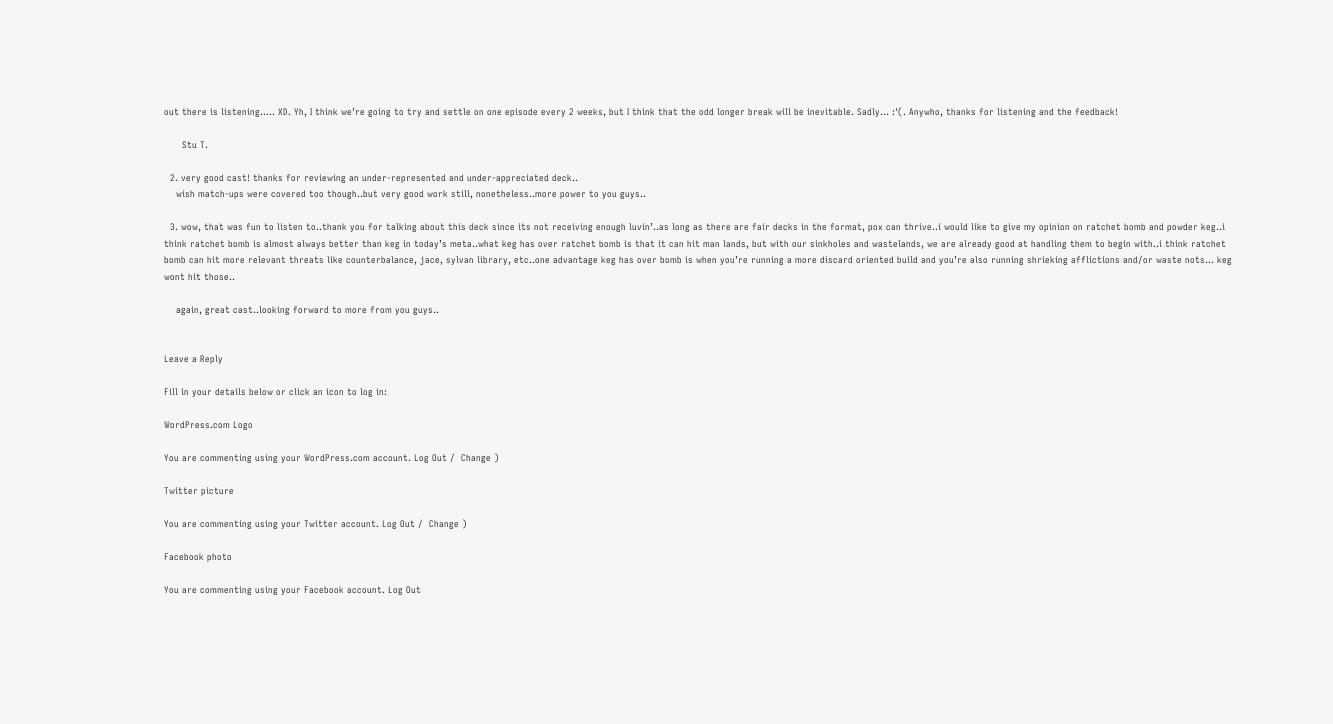out there is listening….. XD. Yh, I think we’re going to try and settle on one episode every 2 weeks, but I think that the odd longer break will be inevitable. Sadly… :'(. Anywho, thanks for listening and the feedback!

      Stu T.

  2. very good cast! thanks for reviewing an under-represented and under-appreciated deck..
    wish match-ups were covered too though..but very good work still, nonetheless..more power to you guys..

  3. wow, that was fun to listen to..thank you for talking about this deck since its not receiving enough luvin’..as long as there are fair decks in the format, pox can thrive..i would like to give my opinion on ratchet bomb and powder keg..i think ratchet bomb is almost always better than keg in today’s meta..what keg has over ratchet bomb is that it can hit man lands, but with our sinkholes and wastelands, we are already good at handling them to begin with..i think ratchet bomb can hit more relevant threats like counterbalance, jace, sylvan library, etc..one advantage keg has over bomb is when you’re running a more discard oriented build and you’re also running shrieking afflictions and/or waste nots… keg wont hit those..

    again, great cast..looking forward to more from you guys..


Leave a Reply

Fill in your details below or click an icon to log in:

WordPress.com Logo

You are commenting using your WordPress.com account. Log Out /  Change )

Twitter picture

You are commenting using your Twitter account. Log Out /  Change )

Facebook photo

You are commenting using your Facebook account. Log Out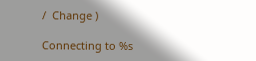/  Change )

Connecting to %s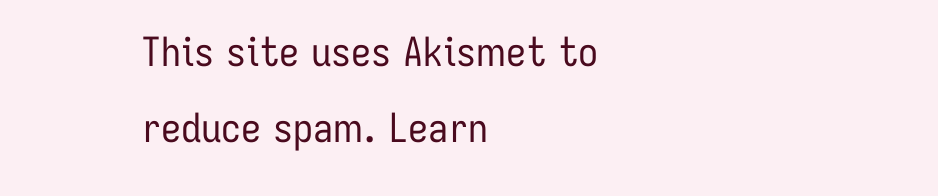This site uses Akismet to reduce spam. Learn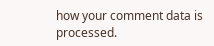how your comment data is processed.